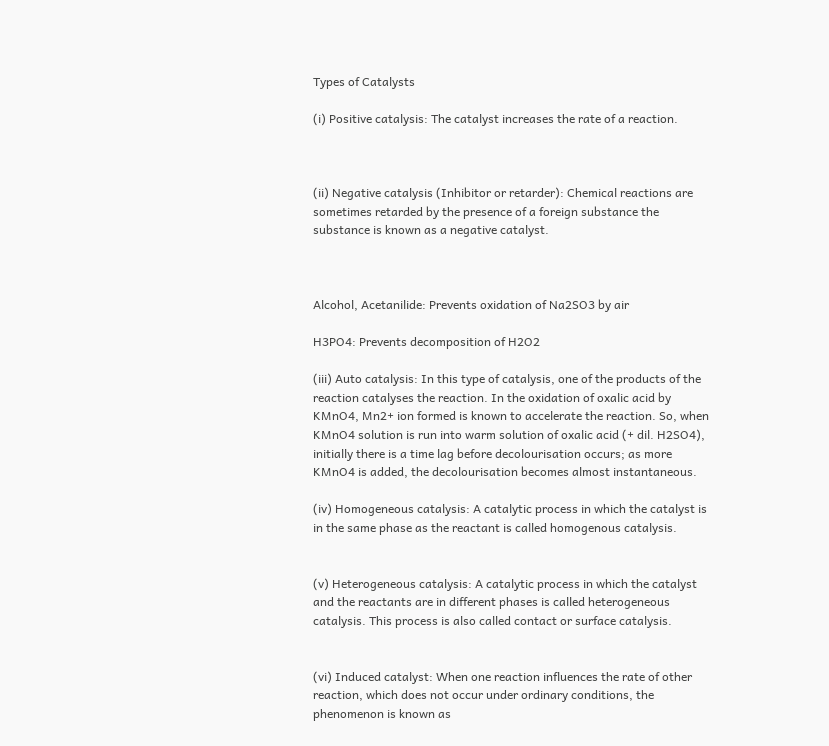Types of Catalysts

(i) Positive catalysis: The catalyst increases the rate of a reaction.



(ii) Negative catalysis (Inhibitor or retarder): Chemical reactions are sometimes retarded by the presence of a foreign substance the substance is known as a negative catalyst.



Alcohol, Acetanilide: Prevents oxidation of Na2SO3 by air

H3PO4: Prevents decomposition of H2O2

(iii) Auto catalysis: In this type of catalysis, one of the products of the reaction catalyses the reaction. In the oxidation of oxalic acid by KMnO4, Mn2+ ion formed is known to accelerate the reaction. So, when KMnO4 solution is run into warm solution of oxalic acid (+ dil. H2SO4), initially there is a time lag before decolourisation occurs; as more KMnO4 is added, the decolourisation becomes almost instantaneous.

(iv) Homogeneous catalysis: A catalytic process in which the catalyst is in the same phase as the reactant is called homogenous catalysis.


(v) Heterogeneous catalysis: A catalytic process in which the catalyst and the reactants are in different phases is called heterogeneous catalysis. This process is also called contact or surface catalysis.


(vi) Induced catalyst: When one reaction influences the rate of other reaction, which does not occur under ordinary conditions, the phenomenon is known as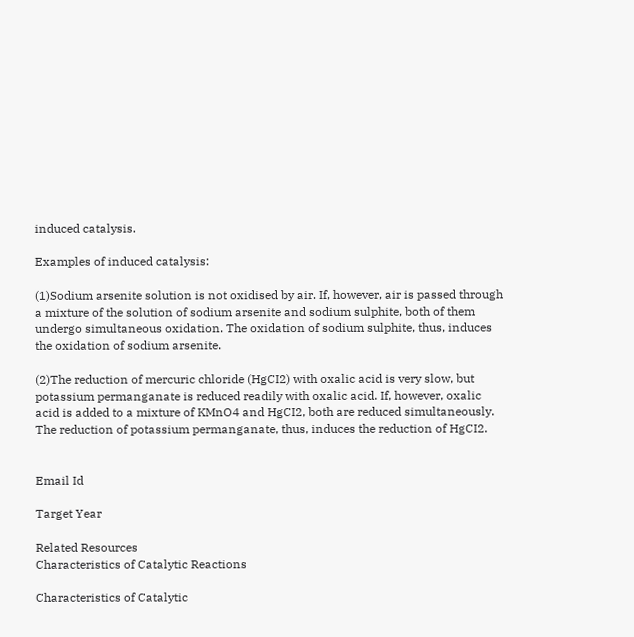induced catalysis.

Examples of induced catalysis:

(1)Sodium arsenite solution is not oxidised by air. If, however, air is passed through a mixture of the solution of sodium arsenite and sodium sulphite, both of them undergo simultaneous oxidation. The oxidation of sodium sulphite, thus, induces the oxidation of sodium arsenite.

(2)The reduction of mercuric chloride (HgCI2) with oxalic acid is very slow, but potassium permanganate is reduced readily with oxalic acid. If, however, oxalic acid is added to a mixture of KMnO4 and HgCI2, both are reduced simultaneously. The reduction of potassium permanganate, thus, induces the reduction of HgCI2.


Email Id

Target Year

Related Resources
Characteristics of Catalytic Reactions

Characteristics of Catalytic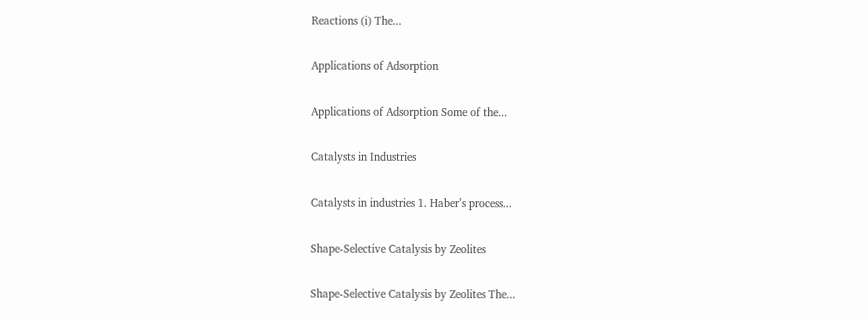Reactions (i) The...

Applications of Adsorption

Applications of Adsorption Some of the...

Catalysts in Industries

Catalysts in industries 1. Haber’s process...

Shape-Selective Catalysis by Zeolites

Shape-Selective Catalysis by Zeolites The...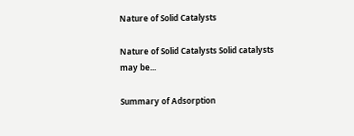Nature of Solid Catalysts

Nature of Solid Catalysts Solid catalysts may be...

Summary of Adsorption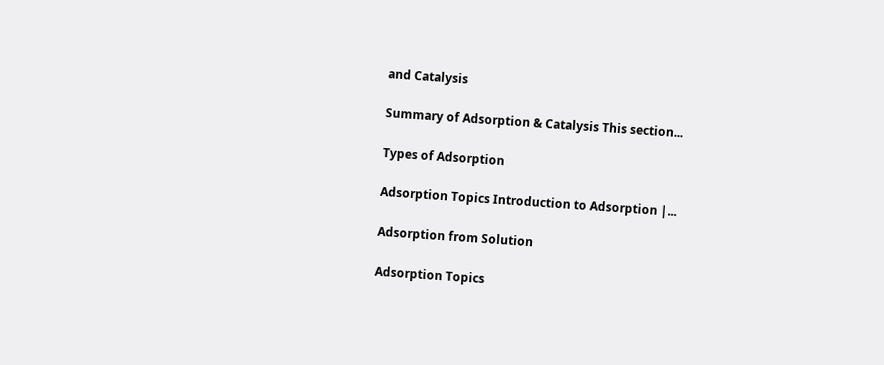and Catalysis

Summary of Adsorption & Catalysis This section...

Types of Adsorption

Adsorption Topics Introduction to Adsorption |...

Adsorption from Solution

Adsorption Topics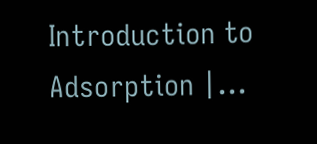Introduction to Adsorption |...